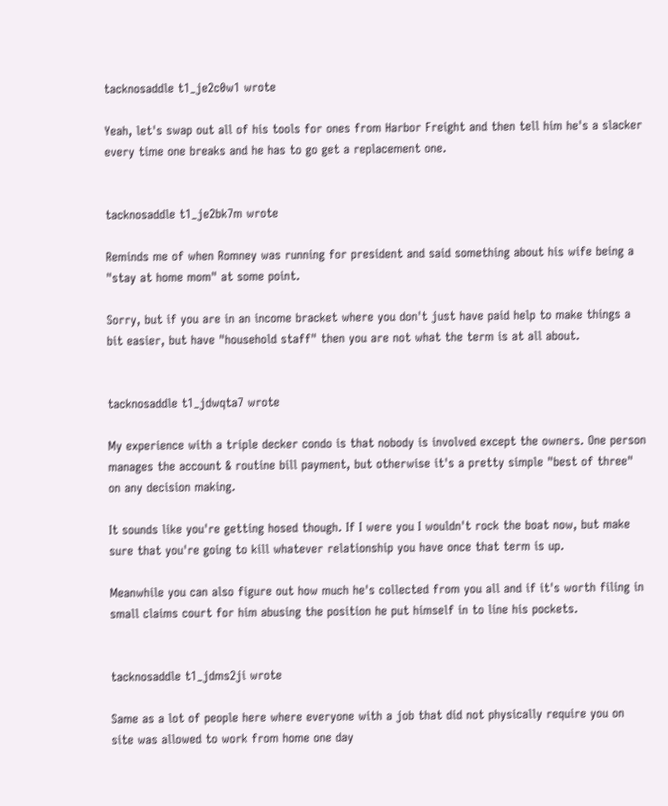tacknosaddle t1_je2c0w1 wrote

Yeah, let's swap out all of his tools for ones from Harbor Freight and then tell him he's a slacker every time one breaks and he has to go get a replacement one.


tacknosaddle t1_je2bk7m wrote

Reminds me of when Romney was running for president and said something about his wife being a "stay at home mom" at some point.

Sorry, but if you are in an income bracket where you don't just have paid help to make things a bit easier, but have "household staff" then you are not what the term is at all about.


tacknosaddle t1_jdwqta7 wrote

My experience with a triple decker condo is that nobody is involved except the owners. One person manages the account & routine bill payment, but otherwise it's a pretty simple "best of three" on any decision making.

It sounds like you're getting hosed though. If I were you I wouldn't rock the boat now, but make sure that you're going to kill whatever relationship you have once that term is up.

Meanwhile you can also figure out how much he's collected from you all and if it's worth filing in small claims court for him abusing the position he put himself in to line his pockets.


tacknosaddle t1_jdms2ji wrote

Same as a lot of people here where everyone with a job that did not physically require you on site was allowed to work from home one day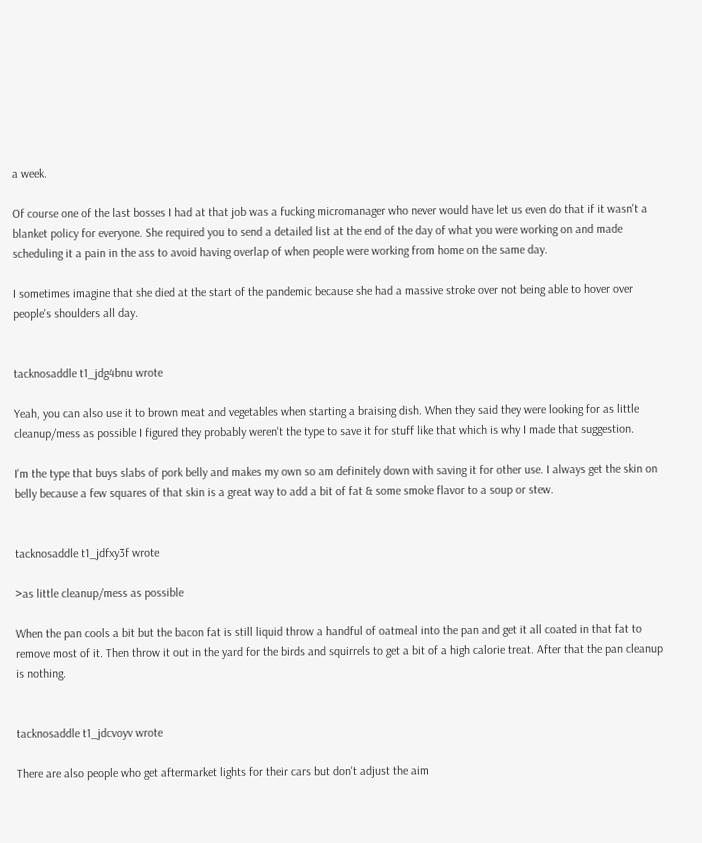a week.

Of course one of the last bosses I had at that job was a fucking micromanager who never would have let us even do that if it wasn't a blanket policy for everyone. She required you to send a detailed list at the end of the day of what you were working on and made scheduling it a pain in the ass to avoid having overlap of when people were working from home on the same day.

I sometimes imagine that she died at the start of the pandemic because she had a massive stroke over not being able to hover over people's shoulders all day.


tacknosaddle t1_jdg4bnu wrote

Yeah, you can also use it to brown meat and vegetables when starting a braising dish. When they said they were looking for as little cleanup/mess as possible I figured they probably weren't the type to save it for stuff like that which is why I made that suggestion.

I'm the type that buys slabs of pork belly and makes my own so am definitely down with saving it for other use. I always get the skin on belly because a few squares of that skin is a great way to add a bit of fat & some smoke flavor to a soup or stew.


tacknosaddle t1_jdfxy3f wrote

>as little cleanup/mess as possible

When the pan cools a bit but the bacon fat is still liquid throw a handful of oatmeal into the pan and get it all coated in that fat to remove most of it. Then throw it out in the yard for the birds and squirrels to get a bit of a high calorie treat. After that the pan cleanup is nothing.


tacknosaddle t1_jdcvoyv wrote

There are also people who get aftermarket lights for their cars but don't adjust the aim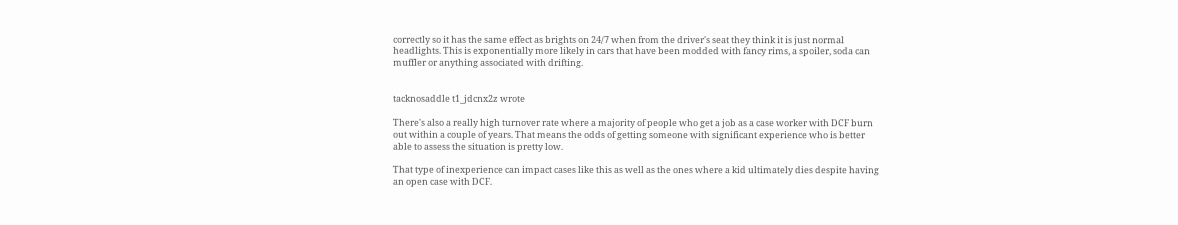correctly so it has the same effect as brights on 24/7 when from the driver's seat they think it is just normal headlights. This is exponentially more likely in cars that have been modded with fancy rims, a spoiler, soda can muffler or anything associated with drifting.


tacknosaddle t1_jdcnx2z wrote

There's also a really high turnover rate where a majority of people who get a job as a case worker with DCF burn out within a couple of years. That means the odds of getting someone with significant experience who is better able to assess the situation is pretty low.

That type of inexperience can impact cases like this as well as the ones where a kid ultimately dies despite having an open case with DCF.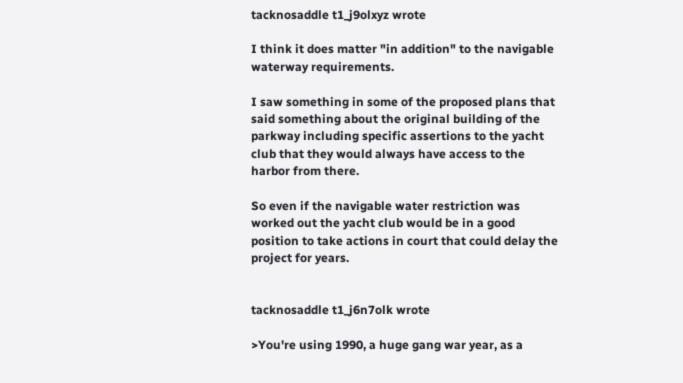tacknosaddle t1_j9olxyz wrote

I think it does matter "in addition" to the navigable waterway requirements.

I saw something in some of the proposed plans that said something about the original building of the parkway including specific assertions to the yacht club that they would always have access to the harbor from there.

So even if the navigable water restriction was worked out the yacht club would be in a good position to take actions in court that could delay the project for years.


tacknosaddle t1_j6n7olk wrote

>You're using 1990, a huge gang war year, as a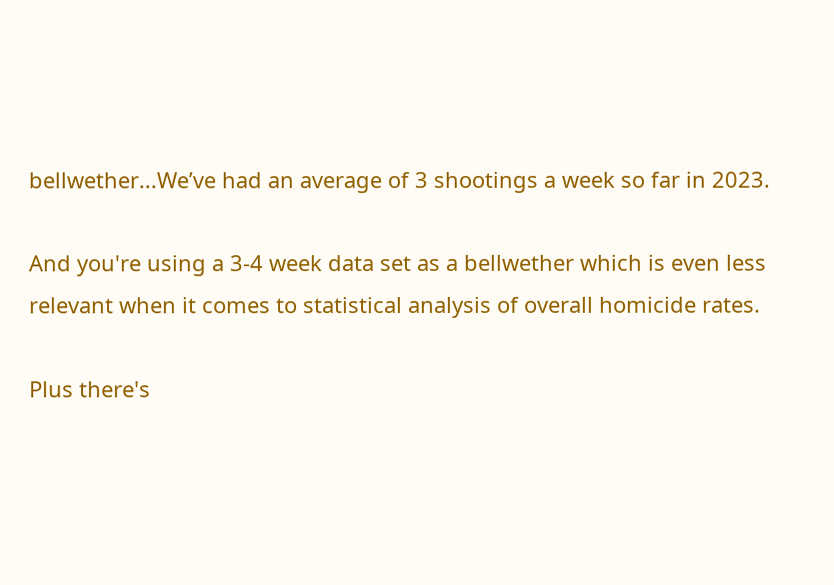bellwether...We’ve had an average of 3 shootings a week so far in 2023.

And you're using a 3-4 week data set as a bellwether which is even less relevant when it comes to statistical analysis of overall homicide rates.

Plus there's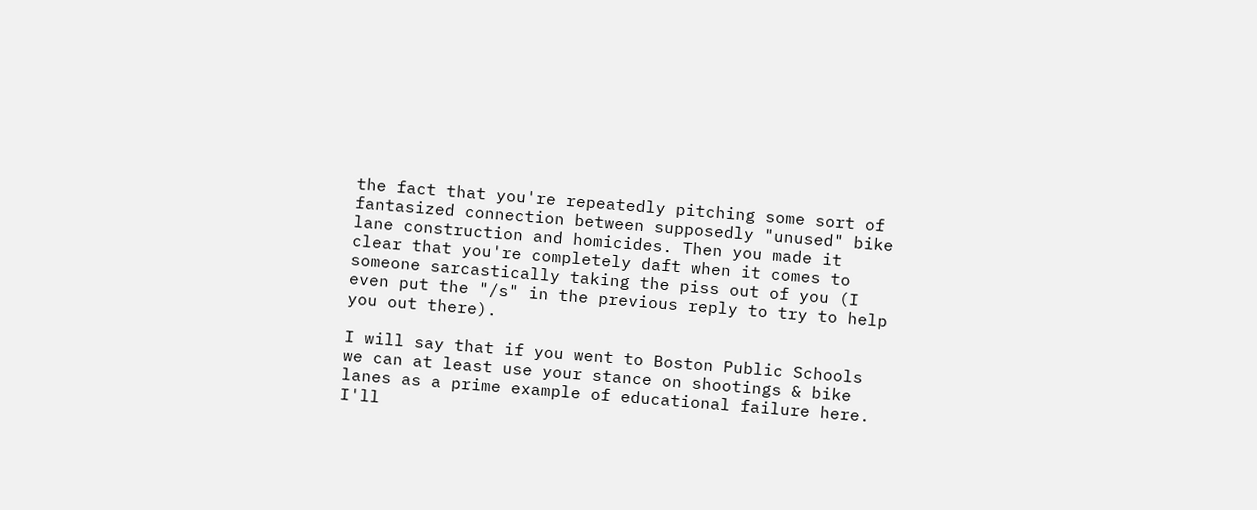the fact that you're repeatedly pitching some sort of fantasized connection between supposedly "unused" bike lane construction and homicides. Then you made it clear that you're completely daft when it comes to someone sarcastically taking the piss out of you (I even put the "/s" in the previous reply to try to help you out there).

I will say that if you went to Boston Public Schools we can at least use your stance on shootings & bike lanes as a prime example of educational failure here. I'll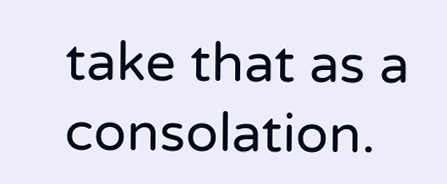take that as a consolation.